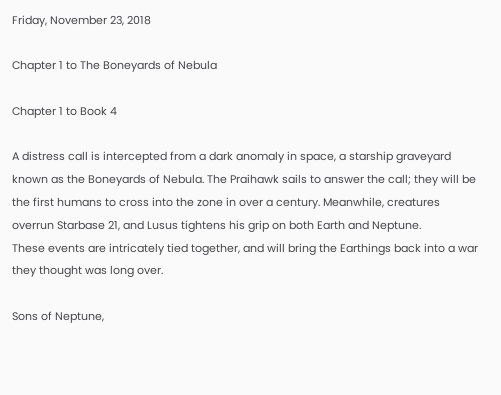Friday, November 23, 2018

Chapter 1 to The Boneyards of Nebula

Chapter 1 to Book 4

A distress call is intercepted from a dark anomaly in space, a starship graveyard known as the Boneyards of Nebula. The Praihawk sails to answer the call; they will be the first humans to cross into the zone in over a century. Meanwhile, creatures overrun Starbase 21, and Lusus tightens his grip on both Earth and Neptune.
These events are intricately tied together, and will bring the Earthings back into a war they thought was long over.

Sons of Neptune,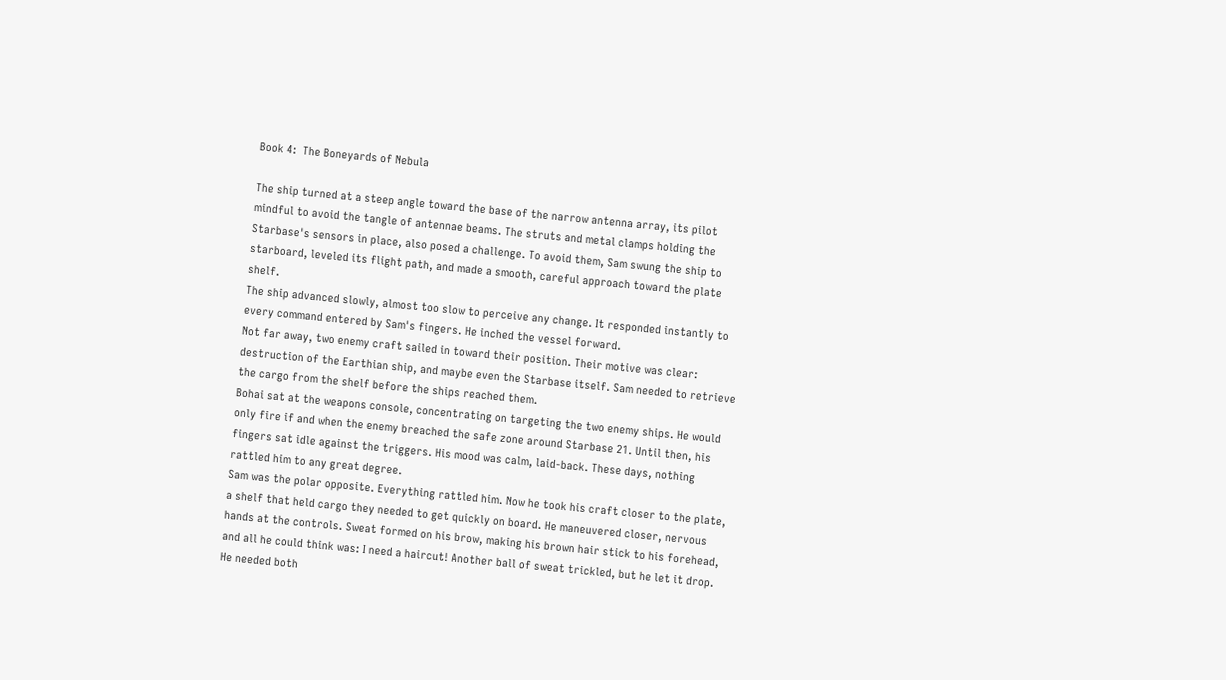Book 4:  The Boneyards of Nebula

The ship turned at a steep angle toward the base of the narrow antenna array, its pilot mindful to avoid the tangle of antennae beams. The struts and metal clamps holding the Starbase's sensors in place, also posed a challenge. To avoid them, Sam swung the ship to starboard, leveled its flight path, and made a smooth, careful approach toward the plate shelf.
The ship advanced slowly, almost too slow to perceive any change. It responded instantly to every command entered by Sam's fingers. He inched the vessel forward.
Not far away, two enemy craft sailed in toward their position. Their motive was clear: destruction of the Earthian ship, and maybe even the Starbase itself. Sam needed to retrieve the cargo from the shelf before the ships reached them.
Bohai sat at the weapons console, concentrating on targeting the two enemy ships. He would only fire if and when the enemy breached the safe zone around Starbase 21. Until then, his fingers sat idle against the triggers. His mood was calm, laid-back. These days, nothing rattled him to any great degree.
Sam was the polar opposite. Everything rattled him. Now he took his craft closer to the plate, a shelf that held cargo they needed to get quickly on board. He maneuvered closer, nervous hands at the controls. Sweat formed on his brow, making his brown hair stick to his forehead, and all he could think was: I need a haircut! Another ball of sweat trickled, but he let it drop. He needed both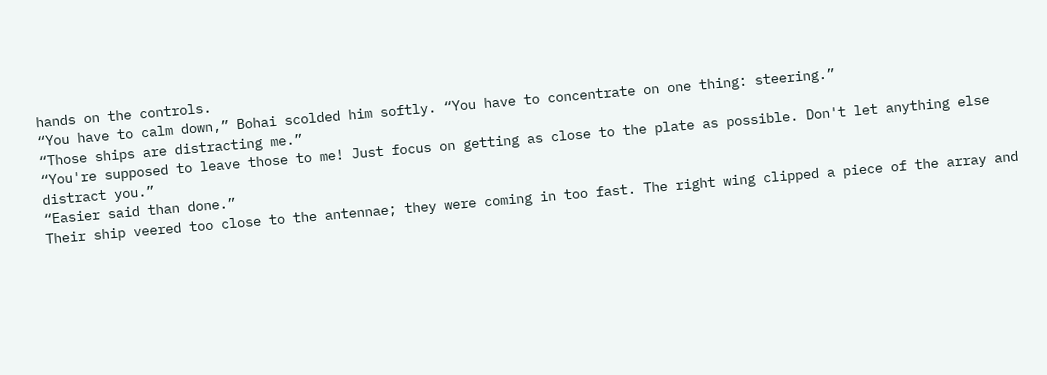hands on the controls.
“You have to calm down,” Bohai scolded him softly. “You have to concentrate on one thing: steering.”
“Those ships are distracting me.”
“You're supposed to leave those to me! Just focus on getting as close to the plate as possible. Don't let anything else distract you.”
“Easier said than done.”
Their ship veered too close to the antennae; they were coming in too fast. The right wing clipped a piece of the array and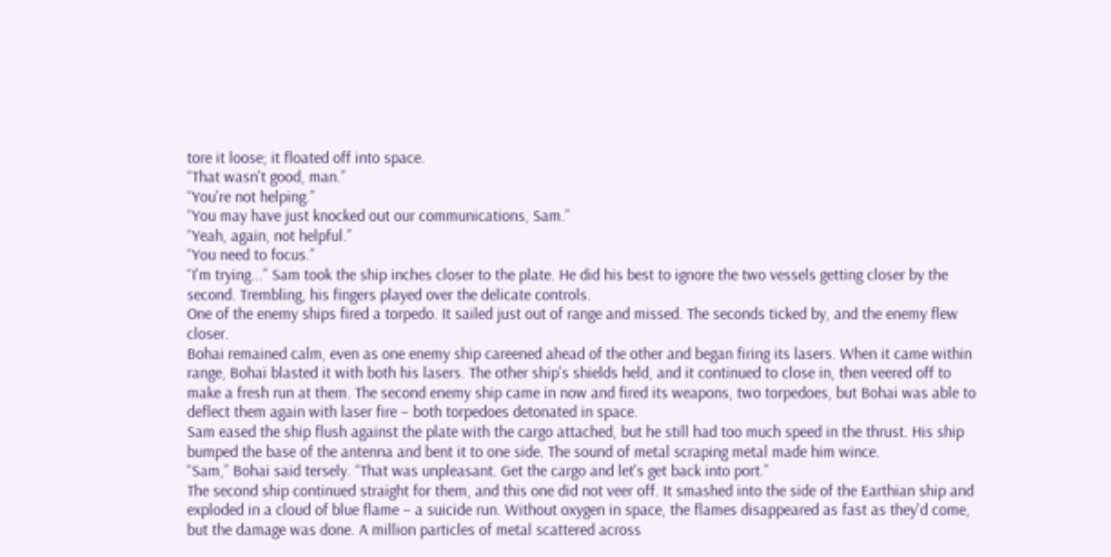tore it loose; it floated off into space.
“That wasn't good, man.”
“You're not helping.”
“You may have just knocked out our communications, Sam.”
“Yeah, again, not helpful.”
“You need to focus.”
“I'm trying...” Sam took the ship inches closer to the plate. He did his best to ignore the two vessels getting closer by the second. Trembling, his fingers played over the delicate controls.
One of the enemy ships fired a torpedo. It sailed just out of range and missed. The seconds ticked by, and the enemy flew closer.
Bohai remained calm, even as one enemy ship careened ahead of the other and began firing its lasers. When it came within range, Bohai blasted it with both his lasers. The other ship's shields held, and it continued to close in, then veered off to make a fresh run at them. The second enemy ship came in now and fired its weapons, two torpedoes, but Bohai was able to deflect them again with laser fire – both torpedoes detonated in space.
Sam eased the ship flush against the plate with the cargo attached, but he still had too much speed in the thrust. His ship bumped the base of the antenna and bent it to one side. The sound of metal scraping metal made him wince.
“Sam,” Bohai said tersely. “That was unpleasant. Get the cargo and let's get back into port.”
The second ship continued straight for them, and this one did not veer off. It smashed into the side of the Earthian ship and exploded in a cloud of blue flame – a suicide run. Without oxygen in space, the flames disappeared as fast as they'd come, but the damage was done. A million particles of metal scattered across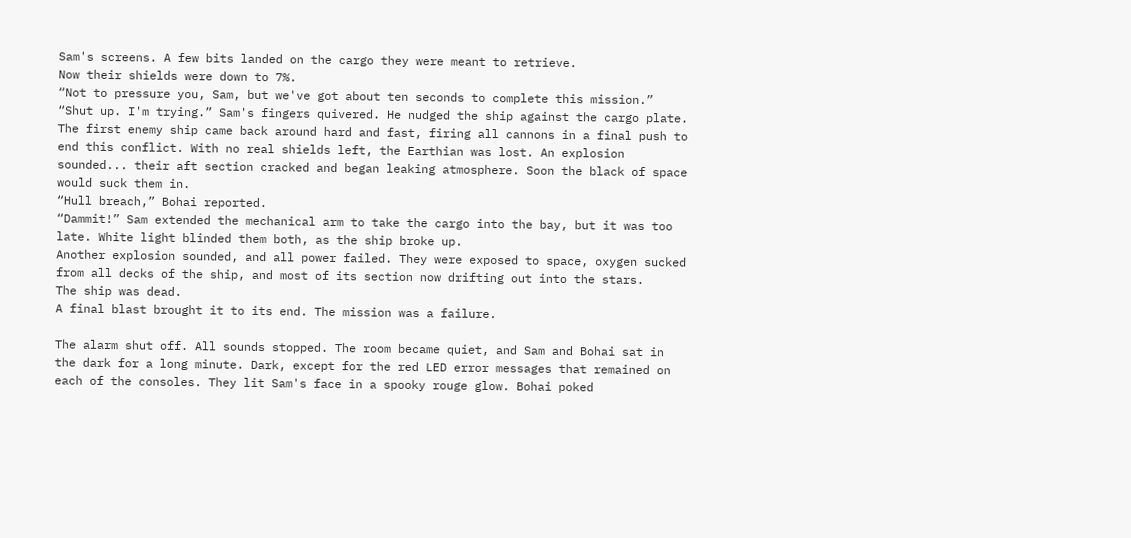Sam's screens. A few bits landed on the cargo they were meant to retrieve.
Now their shields were down to 7%.
“Not to pressure you, Sam, but we've got about ten seconds to complete this mission.”
“Shut up. I'm trying.” Sam's fingers quivered. He nudged the ship against the cargo plate.
The first enemy ship came back around hard and fast, firing all cannons in a final push to end this conflict. With no real shields left, the Earthian was lost. An explosion sounded... their aft section cracked and began leaking atmosphere. Soon the black of space would suck them in.
“Hull breach,” Bohai reported.
“Dammit!” Sam extended the mechanical arm to take the cargo into the bay, but it was too late. White light blinded them both, as the ship broke up.
Another explosion sounded, and all power failed. They were exposed to space, oxygen sucked from all decks of the ship, and most of its section now drifting out into the stars.
The ship was dead.
A final blast brought it to its end. The mission was a failure.

The alarm shut off. All sounds stopped. The room became quiet, and Sam and Bohai sat in the dark for a long minute. Dark, except for the red LED error messages that remained on each of the consoles. They lit Sam's face in a spooky rouge glow. Bohai poked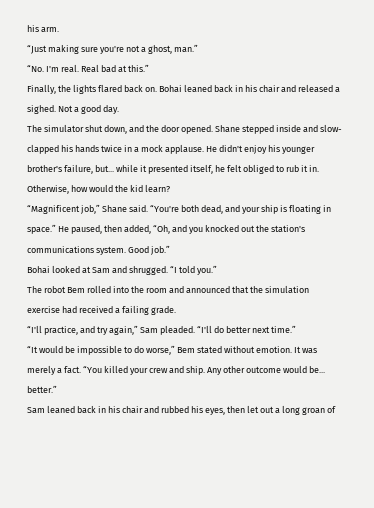his arm.
“Just making sure you're not a ghost, man.”
“No. I'm real. Real bad at this.”
Finally, the lights flared back on. Bohai leaned back in his chair and released a sighed. Not a good day.
The simulator shut down, and the door opened. Shane stepped inside and slow-clapped his hands twice in a mock applause. He didn't enjoy his younger brother's failure, but... while it presented itself, he felt obliged to rub it in. Otherwise, how would the kid learn?
“Magnificent job,” Shane said. “You're both dead, and your ship is floating in space.” He paused, then added, “Oh, and you knocked out the station's communications system. Good job.”
Bohai looked at Sam and shrugged. “I told you.”
The robot Bem rolled into the room and announced that the simulation exercise had received a failing grade.
“I'll practice, and try again,” Sam pleaded. “I'll do better next time.”
“It would be impossible to do worse,” Bem stated without emotion. It was merely a fact. “You killed your crew and ship. Any other outcome would be... better.”
Sam leaned back in his chair and rubbed his eyes, then let out a long groan of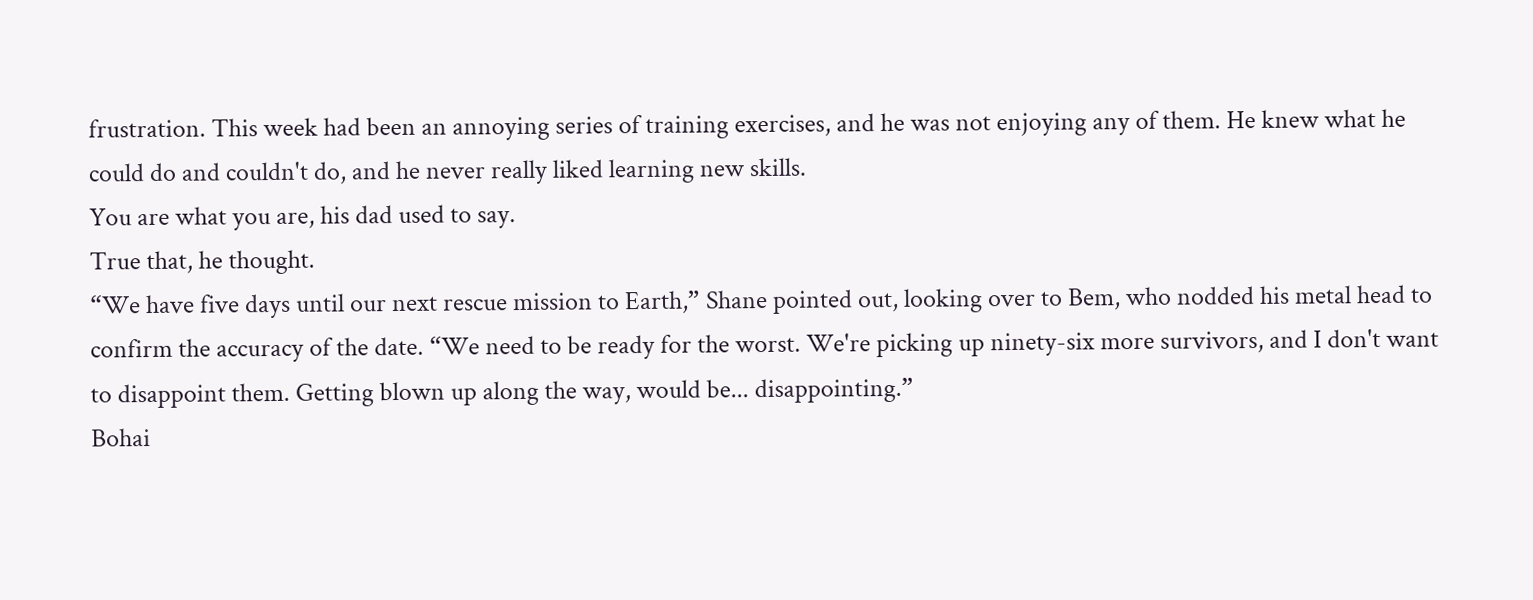frustration. This week had been an annoying series of training exercises, and he was not enjoying any of them. He knew what he could do and couldn't do, and he never really liked learning new skills.
You are what you are, his dad used to say.
True that, he thought.
“We have five days until our next rescue mission to Earth,” Shane pointed out, looking over to Bem, who nodded his metal head to confirm the accuracy of the date. “We need to be ready for the worst. We're picking up ninety-six more survivors, and I don't want to disappoint them. Getting blown up along the way, would be... disappointing.”
Bohai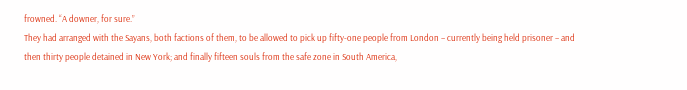frowned. “A downer, for sure.”
They had arranged with the Sayans, both factions of them, to be allowed to pick up fifty-one people from London – currently being held prisoner – and then thirty people detained in New York; and finally fifteen souls from the safe zone in South America,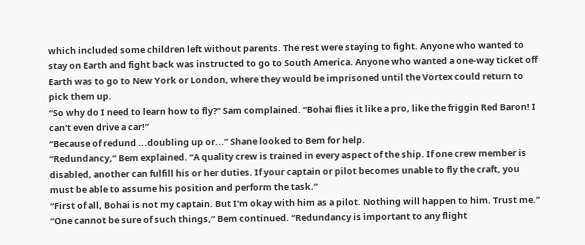which included some children left without parents. The rest were staying to fight. Anyone who wanted to stay on Earth and fight back was instructed to go to South America. Anyone who wanted a one-way ticket off Earth was to go to New York or London, where they would be imprisoned until the Vortex could return to pick them up.
“So why do I need to learn how to fly?” Sam complained. “Bohai flies it like a pro, like the friggin Red Baron! I can't even drive a car!”
“Because of redund ...doubling up or...” Shane looked to Bem for help.
“Redundancy,” Bem explained. “A quality crew is trained in every aspect of the ship. If one crew member is disabled, another can fulfill his or her duties. If your captain or pilot becomes unable to fly the craft, you must be able to assume his position and perform the task.”
“First of all, Bohai is not my captain. But I'm okay with him as a pilot. Nothing will happen to him. Trust me.”
“One cannot be sure of such things,” Bem continued. “Redundancy is important to any flight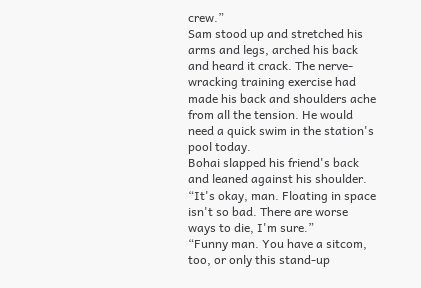crew.”
Sam stood up and stretched his arms and legs, arched his back and heard it crack. The nerve-wracking training exercise had made his back and shoulders ache from all the tension. He would need a quick swim in the station's pool today.
Bohai slapped his friend's back and leaned against his shoulder. “It's okay, man. Floating in space isn't so bad. There are worse ways to die, I'm sure.”
“Funny man. You have a sitcom, too, or only this stand-up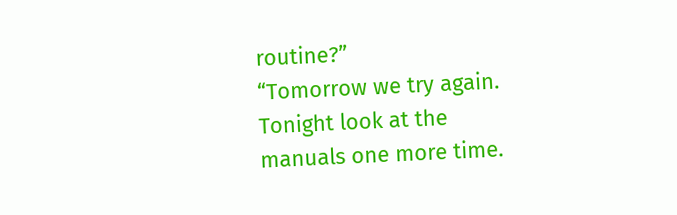routine?”
“Tomorrow we try again. Tonight look at the manuals one more time.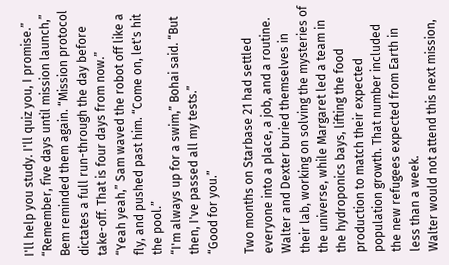I'll help you study. I'll quiz you, I promise.”
“Remember, five days until mission launch,” Bem reminded them again. “Mission protocol dictates a full run-through the day before take-off. That is four days from now.”
“Yeah yeah,” Sam waved the robot off like a fly, and pushed past him. “Come on, let's hit the pool.”
“I'm always up for a swim,” Bohai said. “But then, I've passed all my tests.”
“Good for you.”

Two months on Starbase 21 had settled everyone into a place, a job, and a routine. Walter and Dexter buried themselves in their lab, working on solving the mysteries of the universe, while Margaret led a team in the hydroponics bays, lifting the food production to match their expected population growth. That number included the new refugees expected from Earth in less than a week.
Walter would not attend this next mission,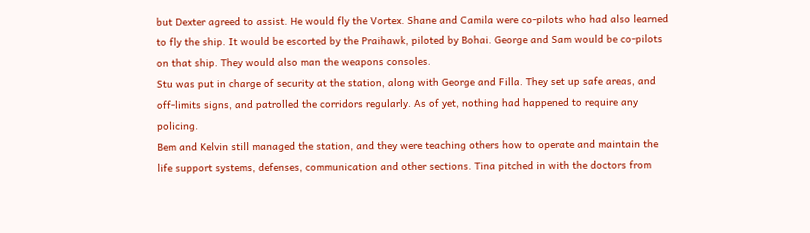but Dexter agreed to assist. He would fly the Vortex. Shane and Camila were co-pilots who had also learned to fly the ship. It would be escorted by the Praihawk, piloted by Bohai. George and Sam would be co-pilots on that ship. They would also man the weapons consoles.
Stu was put in charge of security at the station, along with George and Filla. They set up safe areas, and off-limits signs, and patrolled the corridors regularly. As of yet, nothing had happened to require any policing.
Bem and Kelvin still managed the station, and they were teaching others how to operate and maintain the life support systems, defenses, communication and other sections. Tina pitched in with the doctors from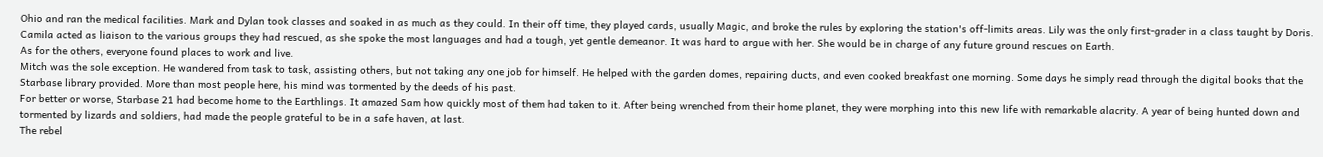Ohio and ran the medical facilities. Mark and Dylan took classes and soaked in as much as they could. In their off time, they played cards, usually Magic, and broke the rules by exploring the station's off-limits areas. Lily was the only first-grader in a class taught by Doris. Camila acted as liaison to the various groups they had rescued, as she spoke the most languages and had a tough, yet gentle demeanor. It was hard to argue with her. She would be in charge of any future ground rescues on Earth.
As for the others, everyone found places to work and live.
Mitch was the sole exception. He wandered from task to task, assisting others, but not taking any one job for himself. He helped with the garden domes, repairing ducts, and even cooked breakfast one morning. Some days he simply read through the digital books that the Starbase library provided. More than most people here, his mind was tormented by the deeds of his past.
For better or worse, Starbase 21 had become home to the Earthlings. It amazed Sam how quickly most of them had taken to it. After being wrenched from their home planet, they were morphing into this new life with remarkable alacrity. A year of being hunted down and tormented by lizards and soldiers, had made the people grateful to be in a safe haven, at last.
The rebel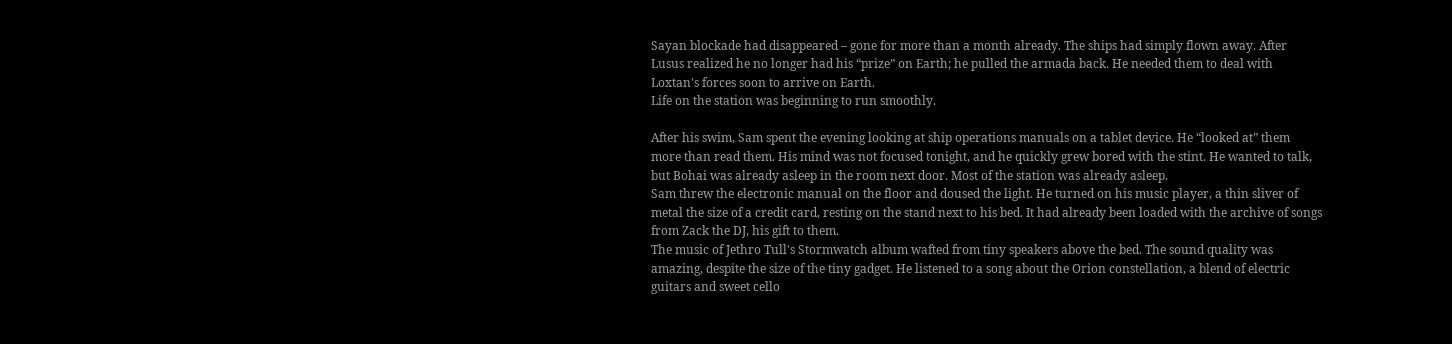Sayan blockade had disappeared – gone for more than a month already. The ships had simply flown away. After Lusus realized he no longer had his “prize” on Earth; he pulled the armada back. He needed them to deal with Loxtan's forces soon to arrive on Earth.
Life on the station was beginning to run smoothly.

After his swim, Sam spent the evening looking at ship operations manuals on a tablet device. He “looked at” them more than read them. His mind was not focused tonight, and he quickly grew bored with the stint. He wanted to talk, but Bohai was already asleep in the room next door. Most of the station was already asleep.
Sam threw the electronic manual on the floor and doused the light. He turned on his music player, a thin sliver of metal the size of a credit card, resting on the stand next to his bed. It had already been loaded with the archive of songs from Zack the DJ, his gift to them.
The music of Jethro Tull's Stormwatch album wafted from tiny speakers above the bed. The sound quality was amazing, despite the size of the tiny gadget. He listened to a song about the Orion constellation, a blend of electric guitars and sweet cello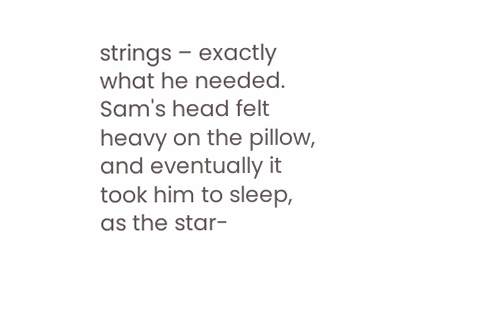strings – exactly what he needed.
Sam's head felt heavy on the pillow, and eventually it took him to sleep, as the star-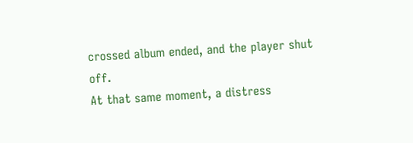crossed album ended, and the player shut off.
At that same moment, a distress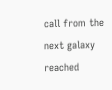call from the next galaxy reached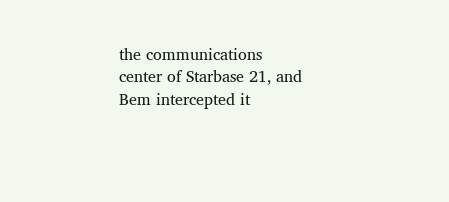the communications center of Starbase 21, and Bem intercepted it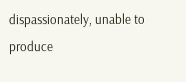dispassionately, unable to produce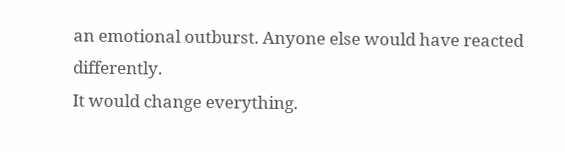an emotional outburst. Anyone else would have reacted differently.
It would change everything.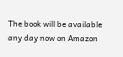The book will be available any day now on Amazon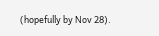(hopefully by Nov 28).